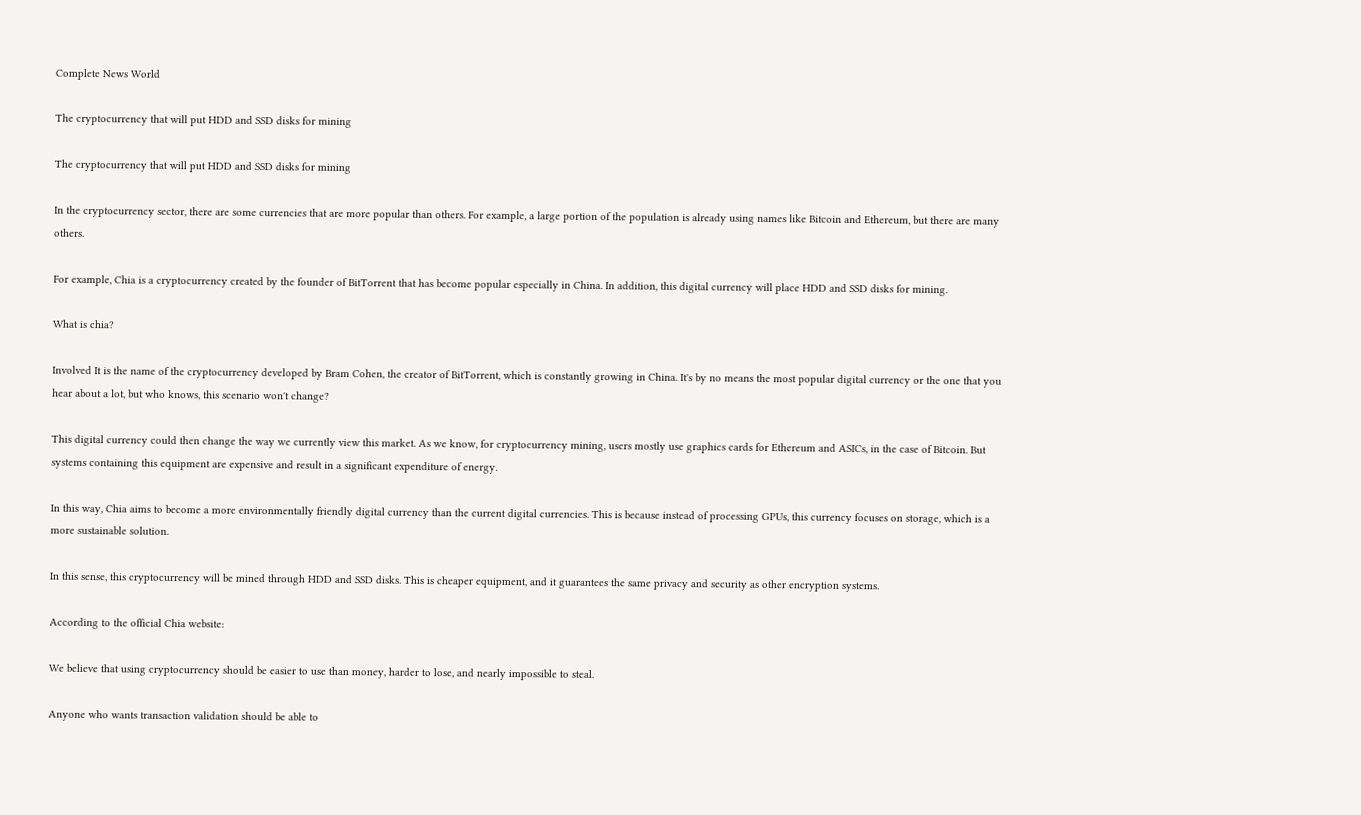Complete News World

The cryptocurrency that will put HDD and SSD disks for mining

The cryptocurrency that will put HDD and SSD disks for mining

In the cryptocurrency sector, there are some currencies that are more popular than others. For example, a large portion of the population is already using names like Bitcoin and Ethereum, but there are many others.

For example, Chia is a cryptocurrency created by the founder of BitTorrent that has become popular especially in China. In addition, this digital currency will place HDD and SSD disks for mining.

What is chia?

Involved It is the name of the cryptocurrency developed by Bram Cohen, the creator of BitTorrent, which is constantly growing in China. It's by no means the most popular digital currency or the one that you hear about a lot, but who knows, this scenario won't change?

This digital currency could then change the way we currently view this market. As we know, for cryptocurrency mining, users mostly use graphics cards for Ethereum and ASICs, in the case of Bitcoin. But systems containing this equipment are expensive and result in a significant expenditure of energy.

In this way, Chia aims to become a more environmentally friendly digital currency than the current digital currencies. This is because instead of processing GPUs, this currency focuses on storage, which is a more sustainable solution.

In this sense, this cryptocurrency will be mined through HDD and SSD disks. This is cheaper equipment, and it guarantees the same privacy and security as other encryption systems.

According to the official Chia website:

We believe that using cryptocurrency should be easier to use than money, harder to lose, and nearly impossible to steal.

Anyone who wants transaction validation should be able to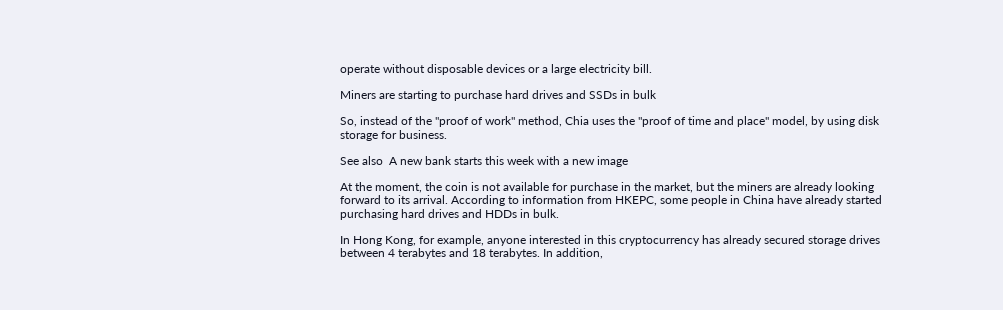operate without disposable devices or a large electricity bill.

Miners are starting to purchase hard drives and SSDs in bulk

So, instead of the "proof of work" method, Chia uses the "proof of time and place" model, by using disk storage for business.

See also  A new bank starts this week with a new image

At the moment, the coin is not available for purchase in the market, but the miners are already looking forward to its arrival. According to information from HKEPC, some people in China have already started purchasing hard drives and HDDs in bulk.

In Hong Kong, for example, anyone interested in this cryptocurrency has already secured storage drives between 4 terabytes and 18 terabytes. In addition,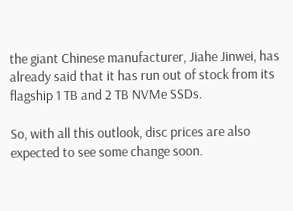the giant Chinese manufacturer, Jiahe Jinwei, has already said that it has run out of stock from its flagship 1 TB and 2 TB NVMe SSDs.

So, with all this outlook, disc prices are also expected to see some change soon.